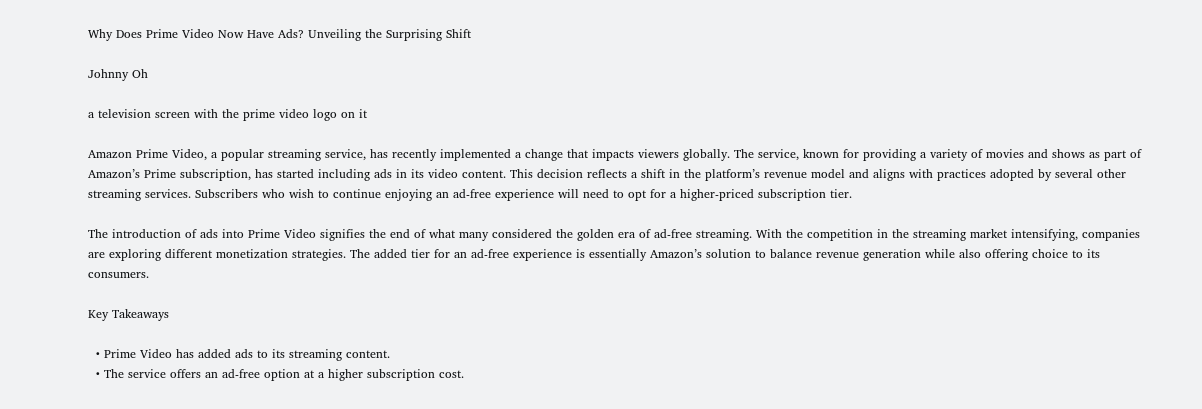Why Does Prime Video Now Have Ads? Unveiling the Surprising Shift

Johnny Oh

a television screen with the prime video logo on it

Amazon Prime Video, a popular streaming service, has recently implemented a change that impacts viewers globally. The service, known for providing a variety of movies and shows as part of Amazon’s Prime subscription, has started including ads in its video content. This decision reflects a shift in the platform’s revenue model and aligns with practices adopted by several other streaming services. Subscribers who wish to continue enjoying an ad-free experience will need to opt for a higher-priced subscription tier.

The introduction of ads into Prime Video signifies the end of what many considered the golden era of ad-free streaming. With the competition in the streaming market intensifying, companies are exploring different monetization strategies. The added tier for an ad-free experience is essentially Amazon’s solution to balance revenue generation while also offering choice to its consumers.

Key Takeaways

  • Prime Video has added ads to its streaming content.
  • The service offers an ad-free option at a higher subscription cost.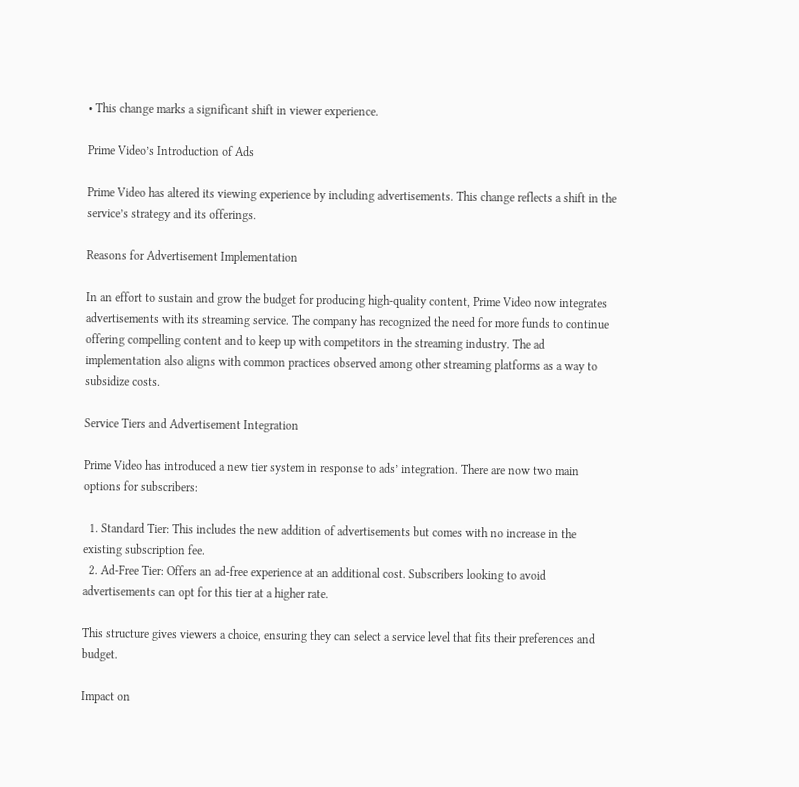• This change marks a significant shift in viewer experience.

Prime Video’s Introduction of Ads

Prime Video has altered its viewing experience by including advertisements. This change reflects a shift in the service’s strategy and its offerings.

Reasons for Advertisement Implementation

In an effort to sustain and grow the budget for producing high-quality content, Prime Video now integrates advertisements with its streaming service. The company has recognized the need for more funds to continue offering compelling content and to keep up with competitors in the streaming industry. The ad implementation also aligns with common practices observed among other streaming platforms as a way to subsidize costs.

Service Tiers and Advertisement Integration

Prime Video has introduced a new tier system in response to ads’ integration. There are now two main options for subscribers:

  1. Standard Tier: This includes the new addition of advertisements but comes with no increase in the existing subscription fee.
  2. Ad-Free Tier: Offers an ad-free experience at an additional cost. Subscribers looking to avoid advertisements can opt for this tier at a higher rate.

This structure gives viewers a choice, ensuring they can select a service level that fits their preferences and budget.

Impact on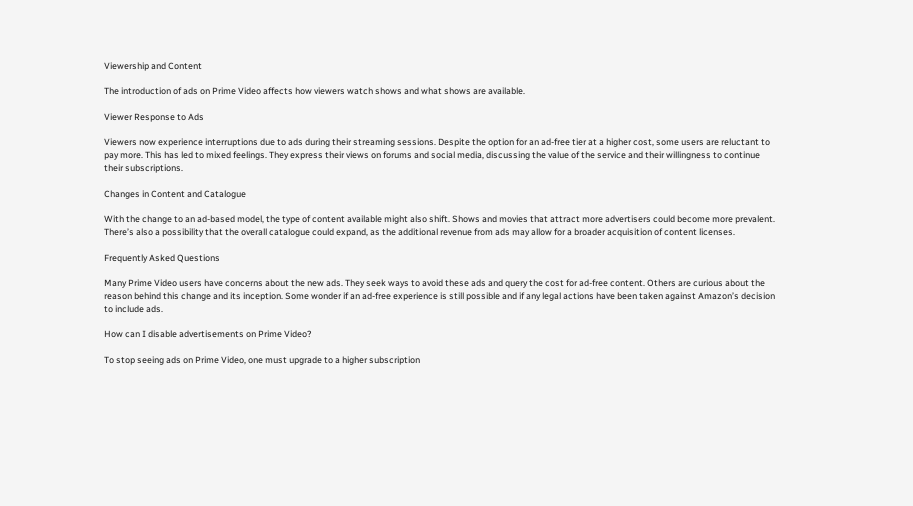Viewership and Content

The introduction of ads on Prime Video affects how viewers watch shows and what shows are available.

Viewer Response to Ads

Viewers now experience interruptions due to ads during their streaming sessions. Despite the option for an ad-free tier at a higher cost, some users are reluctant to pay more. This has led to mixed feelings. They express their views on forums and social media, discussing the value of the service and their willingness to continue their subscriptions.

Changes in Content and Catalogue

With the change to an ad-based model, the type of content available might also shift. Shows and movies that attract more advertisers could become more prevalent. There’s also a possibility that the overall catalogue could expand, as the additional revenue from ads may allow for a broader acquisition of content licenses.

Frequently Asked Questions

Many Prime Video users have concerns about the new ads. They seek ways to avoid these ads and query the cost for ad-free content. Others are curious about the reason behind this change and its inception. Some wonder if an ad-free experience is still possible and if any legal actions have been taken against Amazon’s decision to include ads.

How can I disable advertisements on Prime Video?

To stop seeing ads on Prime Video, one must upgrade to a higher subscription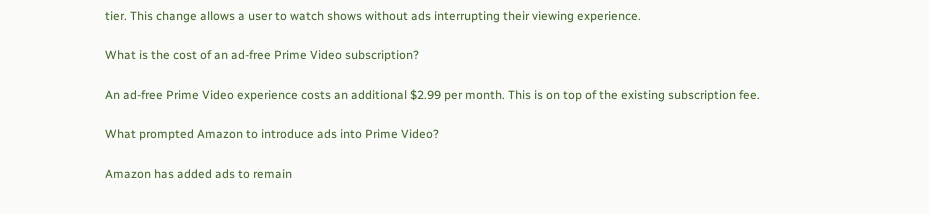tier. This change allows a user to watch shows without ads interrupting their viewing experience.

What is the cost of an ad-free Prime Video subscription?

An ad-free Prime Video experience costs an additional $2.99 per month. This is on top of the existing subscription fee.

What prompted Amazon to introduce ads into Prime Video?

Amazon has added ads to remain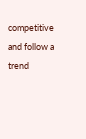competitive and follow a trend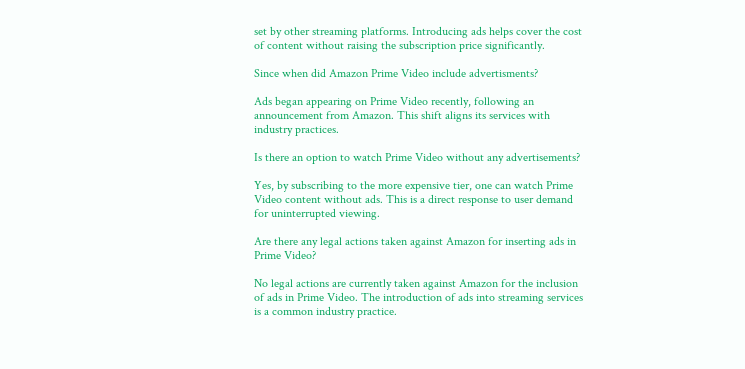set by other streaming platforms. Introducing ads helps cover the cost of content without raising the subscription price significantly.

Since when did Amazon Prime Video include advertisments?

Ads began appearing on Prime Video recently, following an announcement from Amazon. This shift aligns its services with industry practices.

Is there an option to watch Prime Video without any advertisements?

Yes, by subscribing to the more expensive tier, one can watch Prime Video content without ads. This is a direct response to user demand for uninterrupted viewing.

Are there any legal actions taken against Amazon for inserting ads in Prime Video?

No legal actions are currently taken against Amazon for the inclusion of ads in Prime Video. The introduction of ads into streaming services is a common industry practice.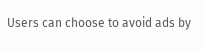Users can choose to avoid ads by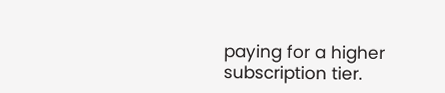paying for a higher subscription tier.